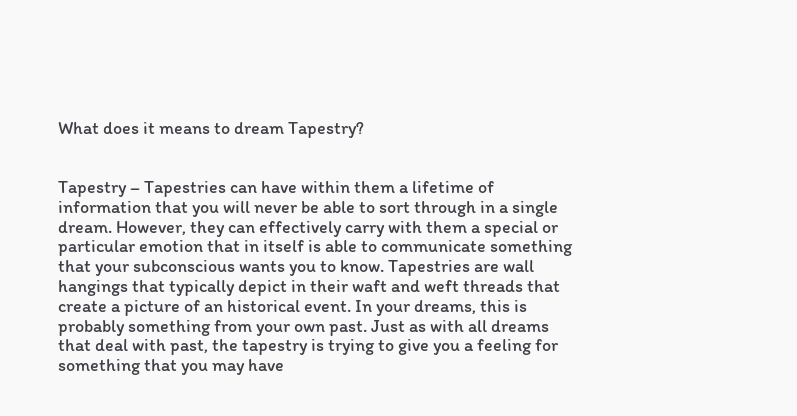What does it means to dream Tapestry?


Tapestry – Tapestries can have within them a lifetime of information that you will never be able to sort through in a single dream. However, they can effectively carry with them a special or particular emotion that in itself is able to communicate something that your subconscious wants you to know. Tapestries are wall hangings that typically depict in their waft and weft threads that create a picture of an historical event. In your dreams, this is probably something from your own past. Just as with all dreams that deal with past, the tapestry is trying to give you a feeling for something that you may have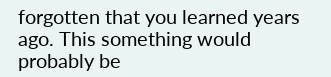forgotten that you learned years ago. This something would probably be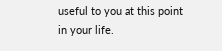useful to you at this point in your life.